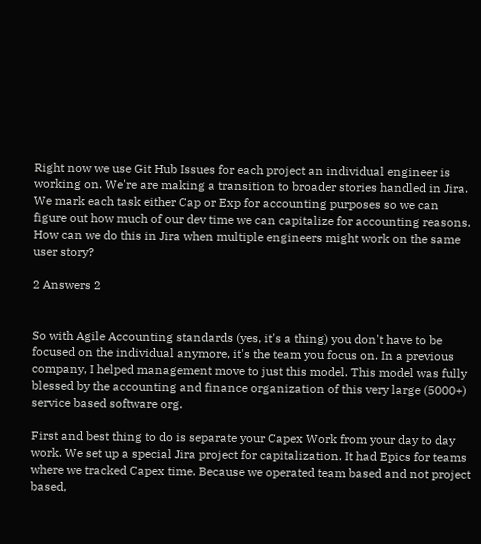Right now we use Git Hub Issues for each project an individual engineer is working on. We're are making a transition to broader stories handled in Jira. We mark each task either Cap or Exp for accounting purposes so we can figure out how much of our dev time we can capitalize for accounting reasons. How can we do this in Jira when multiple engineers might work on the same user story?

2 Answers 2


So with Agile Accounting standards (yes, it's a thing) you don't have to be focused on the individual anymore, it's the team you focus on. In a previous company, I helped management move to just this model. This model was fully blessed by the accounting and finance organization of this very large (5000+) service based software org.

First and best thing to do is separate your Capex Work from your day to day work. We set up a special Jira project for capitalization. It had Epics for teams where we tracked Capex time. Because we operated team based and not project based,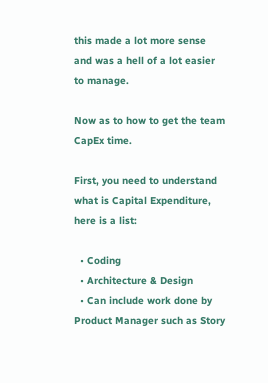this made a lot more sense and was a hell of a lot easier to manage.

Now as to how to get the team CapEx time.

First, you need to understand what is Capital Expenditure, here is a list:

  • Coding
  • Architecture & Design
  • Can include work done by Product Manager such as Story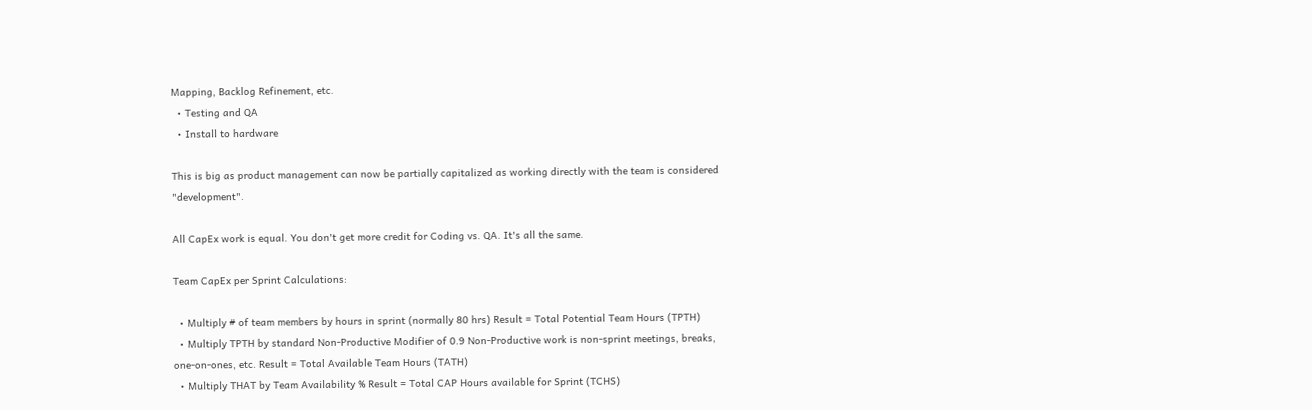Mapping, Backlog Refinement, etc.
  • Testing and QA
  • Install to hardware

This is big as product management can now be partially capitalized as working directly with the team is considered "development".

All CapEx work is equal. You don't get more credit for Coding vs. QA. It's all the same.

Team CapEx per Sprint Calculations:

  • Multiply # of team members by hours in sprint (normally 80 hrs) Result = Total Potential Team Hours (TPTH)
  • Multiply TPTH by standard Non-Productive Modifier of 0.9 Non-Productive work is non-sprint meetings, breaks, one-on-ones, etc. Result = Total Available Team Hours (TATH)
  • Multiply THAT by Team Availability % Result = Total CAP Hours available for Sprint (TCHS)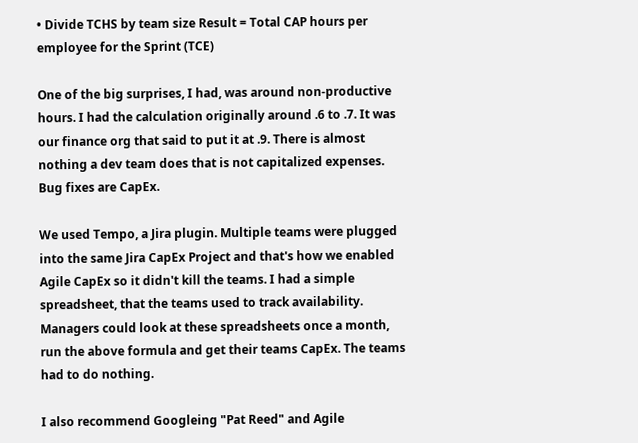• Divide TCHS by team size Result = Total CAP hours per employee for the Sprint (TCE)

One of the big surprises, I had, was around non-productive hours. I had the calculation originally around .6 to .7. It was our finance org that said to put it at .9. There is almost nothing a dev team does that is not capitalized expenses. Bug fixes are CapEx.

We used Tempo, a Jira plugin. Multiple teams were plugged into the same Jira CapEx Project and that's how we enabled Agile CapEx so it didn't kill the teams. I had a simple spreadsheet, that the teams used to track availability. Managers could look at these spreadsheets once a month, run the above formula and get their teams CapEx. The teams had to do nothing.

I also recommend Googleing "Pat Reed" and Agile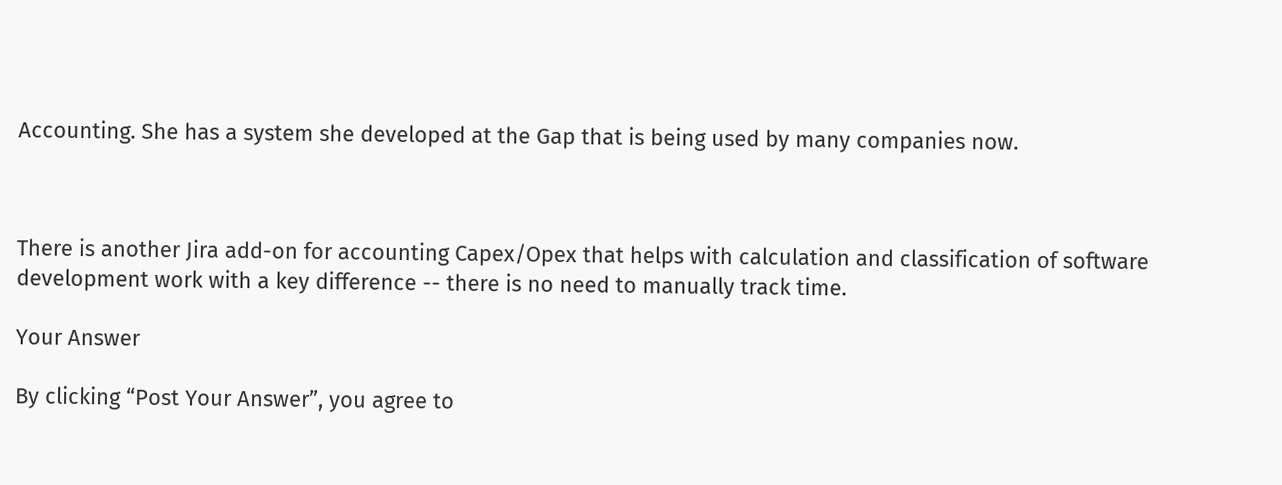Accounting. She has a system she developed at the Gap that is being used by many companies now.



There is another Jira add-on for accounting Capex/Opex that helps with calculation and classification of software development work with a key difference -- there is no need to manually track time.

Your Answer

By clicking “Post Your Answer”, you agree to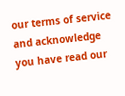our terms of service and acknowledge you have read our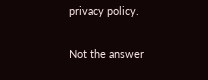privacy policy.

Not the answer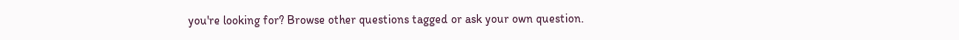you're looking for? Browse other questions tagged or ask your own question.